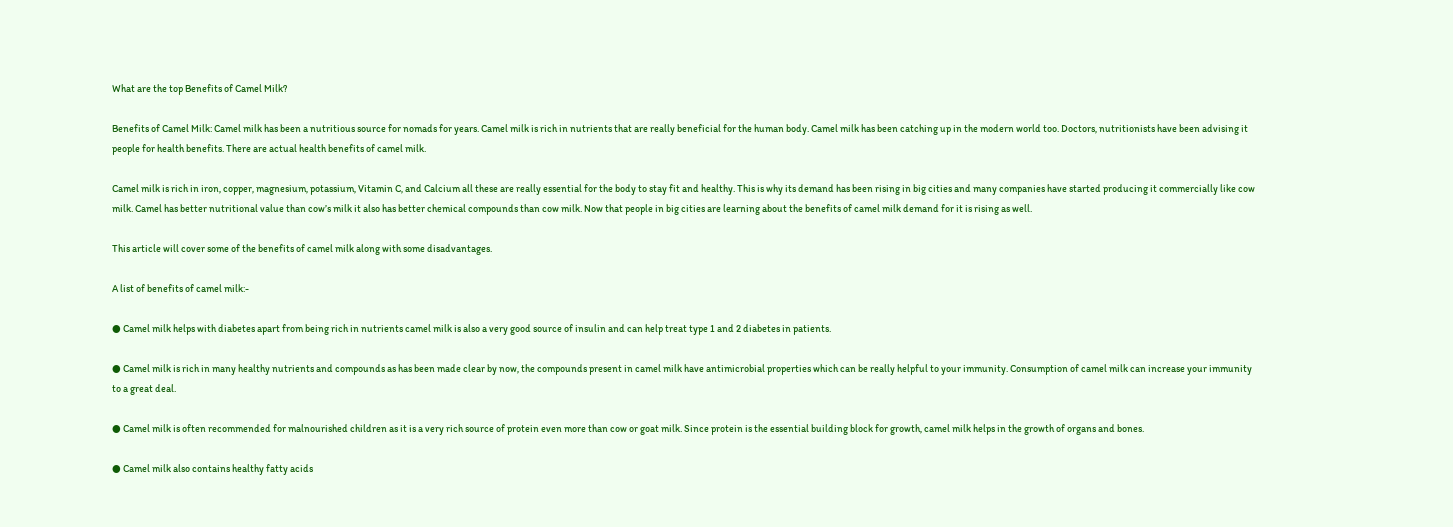What are the top Benefits of Camel Milk?

Benefits of Camel Milk: Camel milk has been a nutritious source for nomads for years. Camel milk is rich in nutrients that are really beneficial for the human body. Camel milk has been catching up in the modern world too. Doctors, nutritionists have been advising it people for health benefits. There are actual health benefits of camel milk.

Camel milk is rich in iron, copper, magnesium, potassium, Vitamin C, and Calcium all these are really essential for the body to stay fit and healthy. This is why its demand has been rising in big cities and many companies have started producing it commercially like cow milk. Camel has better nutritional value than cow’s milk it also has better chemical compounds than cow milk. Now that people in big cities are learning about the benefits of camel milk demand for it is rising as well.

This article will cover some of the benefits of camel milk along with some disadvantages.

A list of benefits of camel milk:-

● Camel milk helps with diabetes apart from being rich in nutrients camel milk is also a very good source of insulin and can help treat type 1 and 2 diabetes in patients.

● Camel milk is rich in many healthy nutrients and compounds as has been made clear by now, the compounds present in camel milk have antimicrobial properties which can be really helpful to your immunity. Consumption of camel milk can increase your immunity to a great deal.

● Camel milk is often recommended for malnourished children as it is a very rich source of protein even more than cow or goat milk. Since protein is the essential building block for growth, camel milk helps in the growth of organs and bones.

● Camel milk also contains healthy fatty acids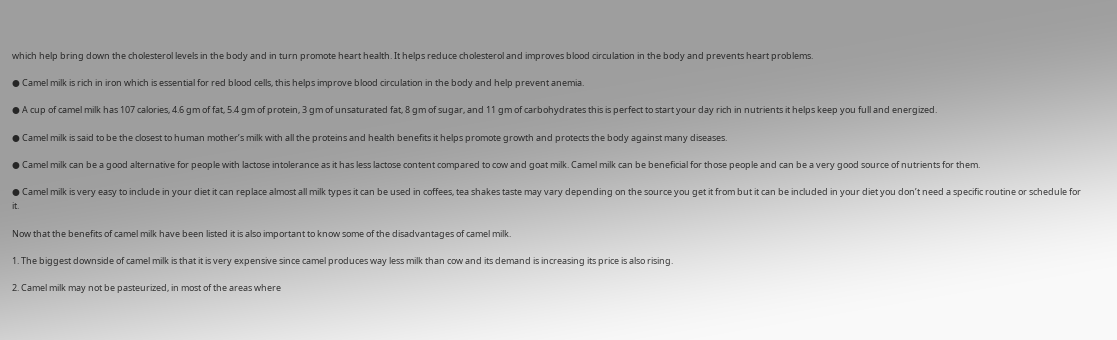which help bring down the cholesterol levels in the body and in turn promote heart health. It helps reduce cholesterol and improves blood circulation in the body and prevents heart problems.

● Camel milk is rich in iron which is essential for red blood cells, this helps improve blood circulation in the body and help prevent anemia.

● A cup of camel milk has 107 calories, 4.6 gm of fat, 5.4 gm of protein, 3 gm of unsaturated fat, 8 gm of sugar, and 11 gm of carbohydrates this is perfect to start your day rich in nutrients it helps keep you full and energized.

● Camel milk is said to be the closest to human mother’s milk with all the proteins and health benefits it helps promote growth and protects the body against many diseases.

● Camel milk can be a good alternative for people with lactose intolerance as it has less lactose content compared to cow and goat milk. Camel milk can be beneficial for those people and can be a very good source of nutrients for them.

● Camel milk is very easy to include in your diet it can replace almost all milk types it can be used in coffees, tea shakes taste may vary depending on the source you get it from but it can be included in your diet you don’t need a specific routine or schedule for it.

Now that the benefits of camel milk have been listed it is also important to know some of the disadvantages of camel milk.

1. The biggest downside of camel milk is that it is very expensive since camel produces way less milk than cow and its demand is increasing its price is also rising.

2. Camel milk may not be pasteurized, in most of the areas where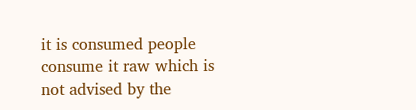it is consumed people consume it raw which is not advised by the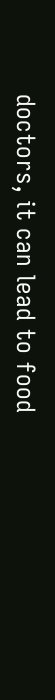doctors, it can lead to food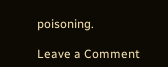poisoning.

Leave a Comment